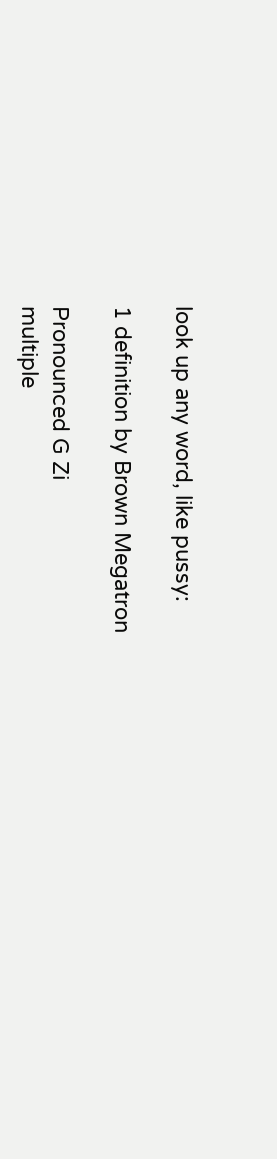look up any word, like pussy:

1 definition by Brown Megatron

Pronounced G Zi
multiple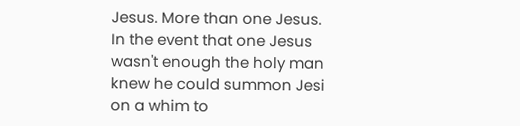Jesus. More than one Jesus.
In the event that one Jesus wasn't enough the holy man knew he could summon Jesi on a whim to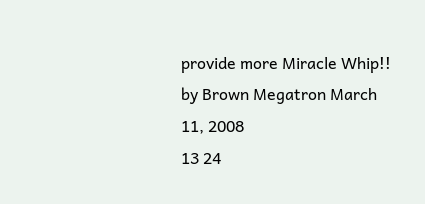provide more Miracle Whip!!
by Brown Megatron March 11, 2008
13 24